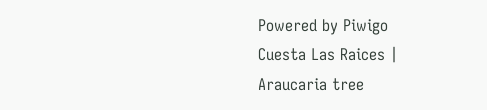Powered by Piwigo
Cuesta Las Raices | Araucaria tree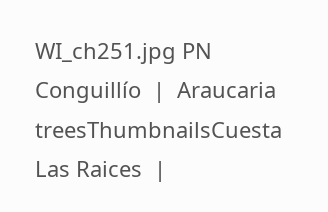WI_ch251.jpg PN Conguillío  |  Araucaria treesThumbnailsCuesta Las Raices  |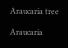Araucaria tree

Araucaria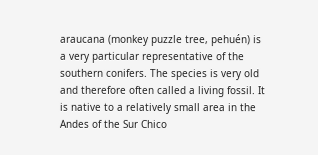araucana (monkey puzzle tree, pehuén) is a very particular representative of the southern conifers. The species is very old and therefore often called a living fossil. It is native to a relatively small area in the Andes of the Sur Chico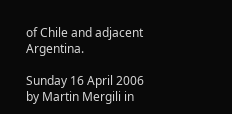of Chile and adjacent Argentina.

Sunday 16 April 2006 by Martin Mergili in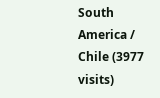South America / Chile (3977 visits)